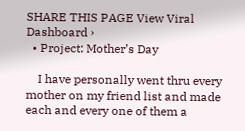SHARE THIS PAGE View Viral Dashboard ›
  • Project: Mother’s Day

    I have personally went thru every mother on my friend list and made each and every one of them a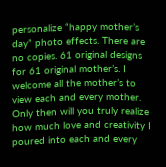personalize “happy mother’s day” photo effects. There are no copies. 61 original designs for 61 original mother’s. I welcome all the mother’s to view each and every mother. Only then will you truly realize how much love and creativity I poured into each and every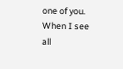one of you. When I see all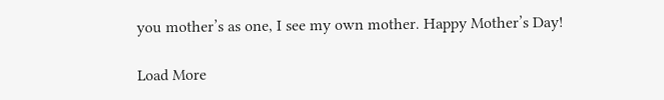you mother’s as one, I see my own mother. Happy Mother’s Day!

Load More